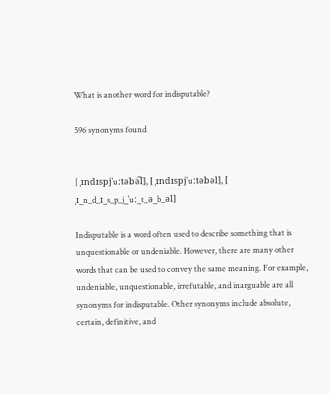What is another word for indisputable?

596 synonyms found


[ ˌɪndɪspjˈuːtəbə͡l], [ ˌɪndɪspjˈuːtəbəl], [ ˌɪ_n_d_ɪ_s_p_j_ˈuː_t_ə_b_əl]

Indisputable is a word often used to describe something that is unquestionable or undeniable. However, there are many other words that can be used to convey the same meaning. For example, undeniable, unquestionable, irrefutable, and inarguable are all synonyms for indisputable. Other synonyms include absolute, certain, definitive, and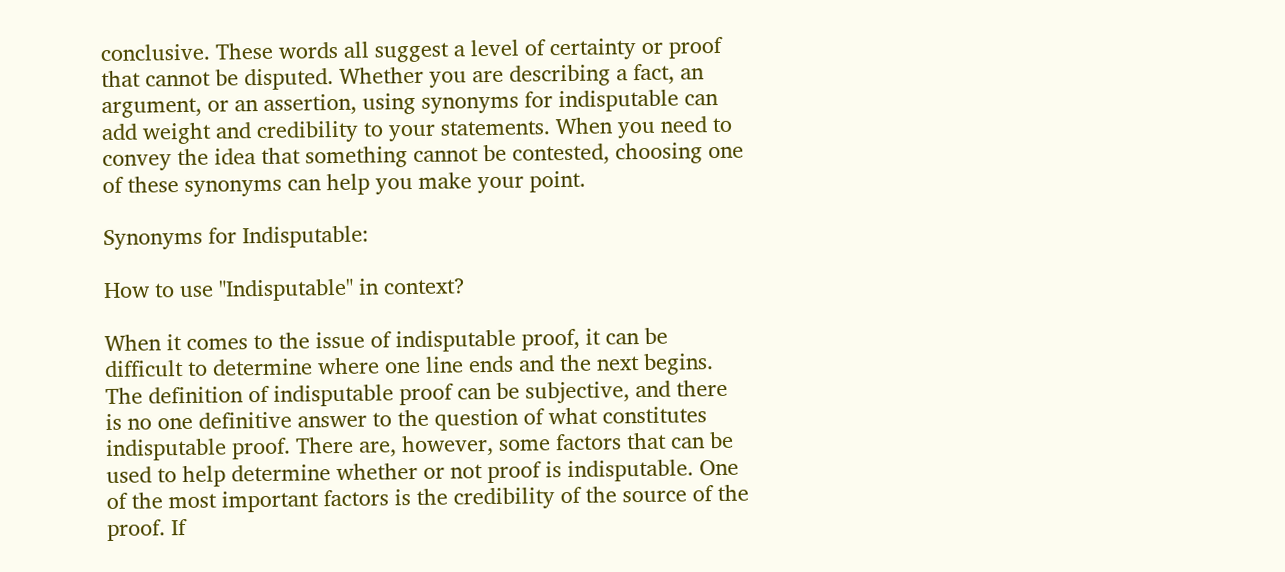conclusive. These words all suggest a level of certainty or proof that cannot be disputed. Whether you are describing a fact, an argument, or an assertion, using synonyms for indisputable can add weight and credibility to your statements. When you need to convey the idea that something cannot be contested, choosing one of these synonyms can help you make your point.

Synonyms for Indisputable:

How to use "Indisputable" in context?

When it comes to the issue of indisputable proof, it can be difficult to determine where one line ends and the next begins. The definition of indisputable proof can be subjective, and there is no one definitive answer to the question of what constitutes indisputable proof. There are, however, some factors that can be used to help determine whether or not proof is indisputable. One of the most important factors is the credibility of the source of the proof. If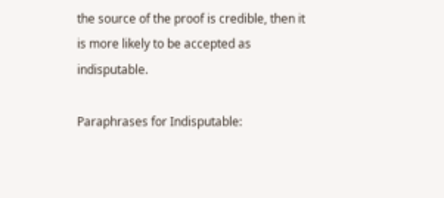the source of the proof is credible, then it is more likely to be accepted as indisputable.

Paraphrases for Indisputable: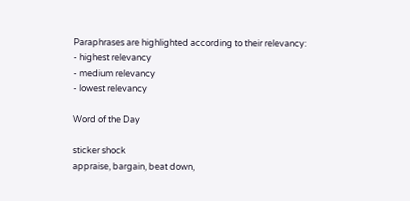Paraphrases are highlighted according to their relevancy:
- highest relevancy
- medium relevancy
- lowest relevancy

Word of the Day

sticker shock
appraise, bargain, beat down,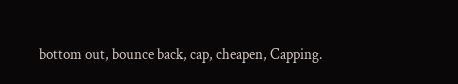bottom out, bounce back, cap, cheapen, Capping.